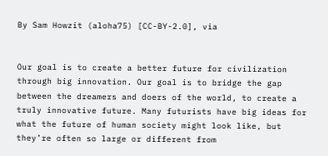By Sam Howzit (aloha75) [CC-BY-2.0], via


Our goal is to create a better future for civilization through big innovation. Our goal is to bridge the gap between the dreamers and doers of the world, to create a truly innovative future. Many futurists have big ideas for what the future of human society might look like, but they’re often so large or different from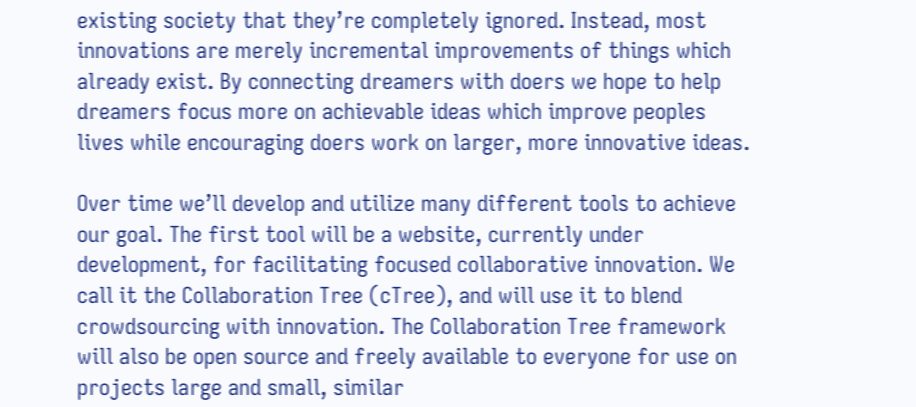existing society that they’re completely ignored. Instead, most innovations are merely incremental improvements of things which already exist. By connecting dreamers with doers we hope to help dreamers focus more on achievable ideas which improve peoples lives while encouraging doers work on larger, more innovative ideas.

Over time we’ll develop and utilize many different tools to achieve our goal. The first tool will be a website, currently under development, for facilitating focused collaborative innovation. We call it the Collaboration Tree (cTree), and will use it to blend crowdsourcing with innovation. The Collaboration Tree framework will also be open source and freely available to everyone for use on projects large and small, similar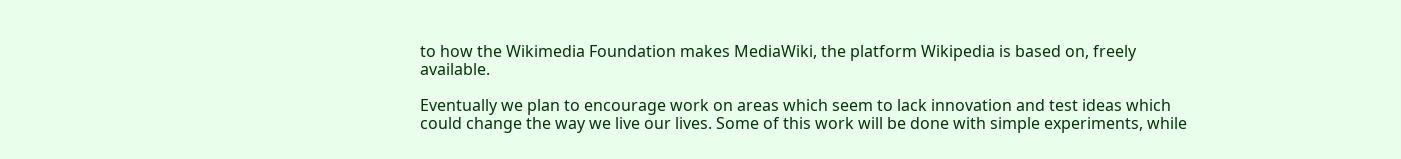to how the Wikimedia Foundation makes MediaWiki, the platform Wikipedia is based on, freely available.

Eventually we plan to encourage work on areas which seem to lack innovation and test ideas which could change the way we live our lives. Some of this work will be done with simple experiments, while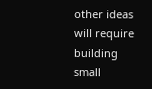other ideas will require building small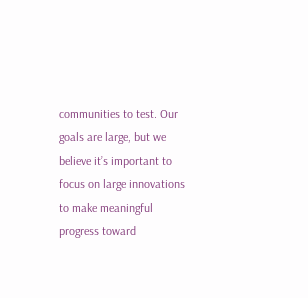communities to test. Our goals are large, but we believe it’s important to focus on large innovations to make meaningful progress toward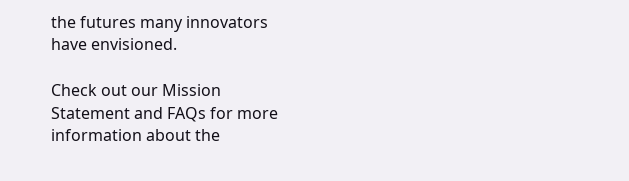the futures many innovators have envisioned.

Check out our Mission Statement and FAQs for more information about the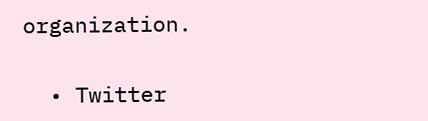organization.

  • Twitter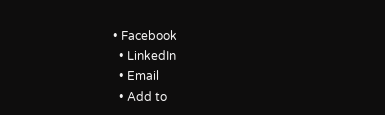• Facebook
  • LinkedIn
  • Email
  • Add to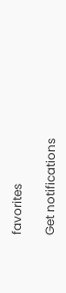favorites

Get notifications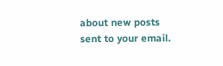about new posts sent to your email.